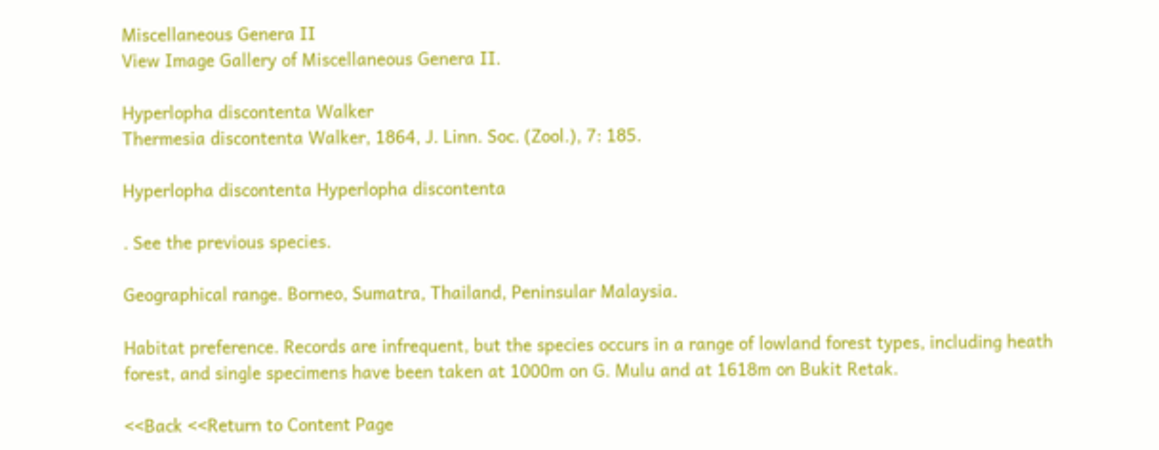Miscellaneous Genera II
View Image Gallery of Miscellaneous Genera II.

Hyperlopha discontenta Walker
Thermesia discontenta Walker, 1864, J. Linn. Soc. (Zool.), 7: 185.

Hyperlopha discontenta Hyperlopha discontenta

. See the previous species.

Geographical range. Borneo, Sumatra, Thailand, Peninsular Malaysia.

Habitat preference. Records are infrequent, but the species occurs in a range of lowland forest types, including heath forest, and single specimens have been taken at 1000m on G. Mulu and at 1618m on Bukit Retak.

<<Back <<Return to Content Page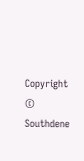Copyright © Southdene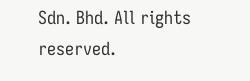Sdn. Bhd. All rights reserved.